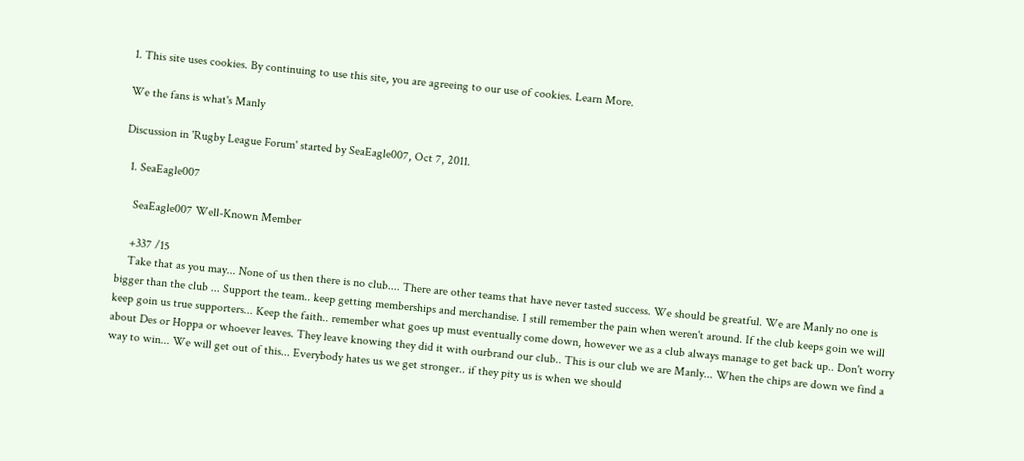1. This site uses cookies. By continuing to use this site, you are agreeing to our use of cookies. Learn More.

We the fans is what's Manly

Discussion in 'Rugby League Forum' started by SeaEagle007, Oct 7, 2011.

  1. SeaEagle007

    SeaEagle007 Well-Known Member

    +337 /15
    Take that as you may... None of us then there is no club.... There are other teams that have never tasted success. We should be greatful. We are Manly no one is bigger than the club ... Support the team.. keep getting memberships and merchandise. I still remember the pain when weren't around. If the club keeps goin we will keep goin us true supporters... Keep the faith.. remember what goes up must eventually come down, however we as a club always manage to get back up.. Don't worry about Des or Hoppa or whoever leaves. They leave knowing they did it with ourbrand our club.. This is our club we are Manly... When the chips are down we find a way to win... We will get out of this... Everybody hates us we get stronger.. if they pity us is when we should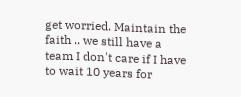get worried. Maintain the faith .. we still have a team I don't care if I have to wait 10 years for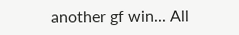another gf win... All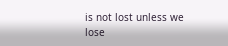is not lost unless we lose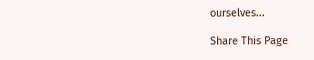ourselves...

Share This Page